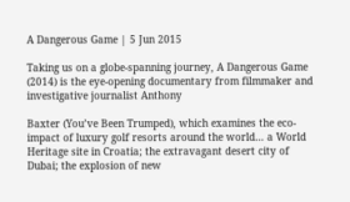A Dangerous Game | 5 Jun 2015

Taking us on a globe-spanning journey, A Dangerous Game (2014) is the eye-opening documentary from filmmaker and investigative journalist Anthony

Baxter (You’ve Been Trumped), which examines the eco-impact of luxury golf resorts around the world… a World Heritage site in Croatia; the extravagant desert city of Dubai; the explosion of new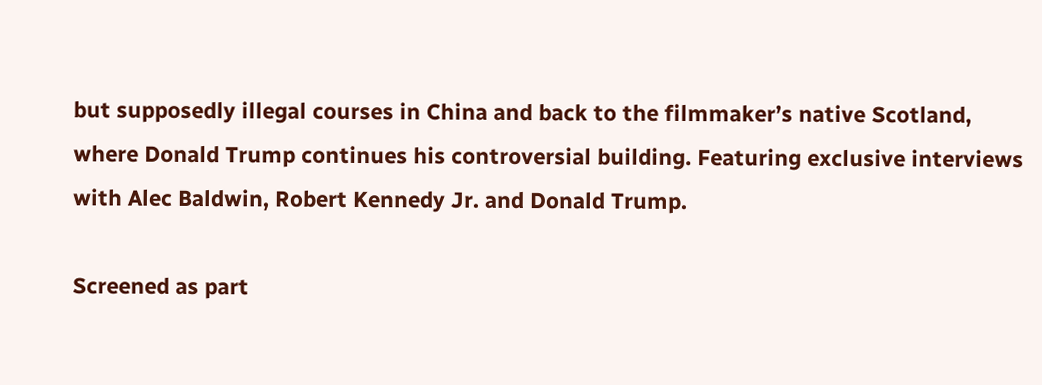but supposedly illegal courses in China and back to the filmmaker’s native Scotland, where Donald Trump continues his controversial building. Featuring exclusive interviews with Alec Baldwin, Robert Kennedy Jr. and Donald Trump.

Screened as part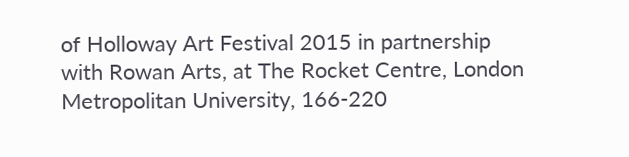of Holloway Art Festival 2015 in partnership with Rowan Arts, at The Rocket Centre, London Metropolitan University, 166-220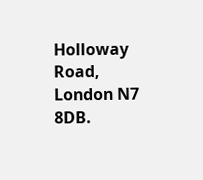Holloway Road, London N7 8DB.